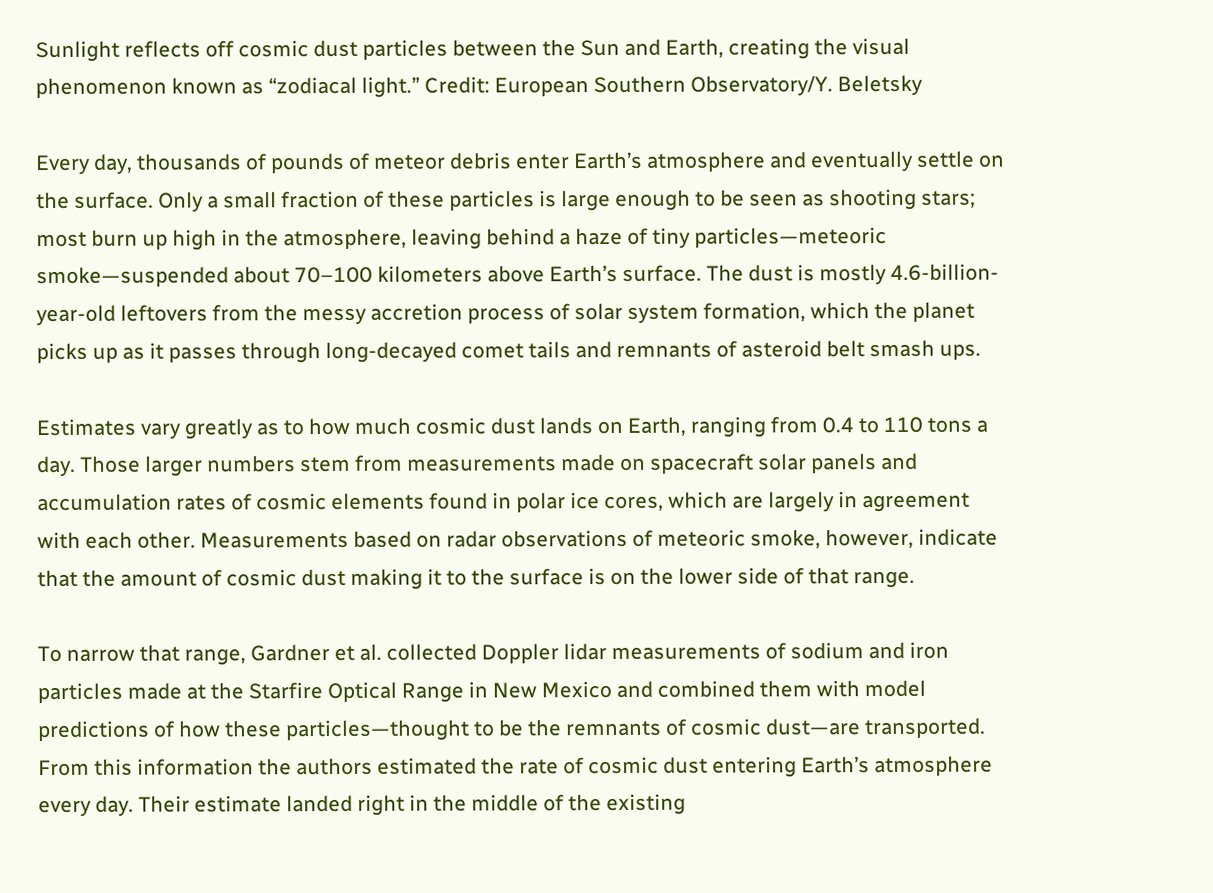Sunlight reflects off cosmic dust particles between the Sun and Earth, creating the visual phenomenon known as “zodiacal light.” Credit: European Southern Observatory/Y. Beletsky

Every day, thousands of pounds of meteor debris enter Earth’s atmosphere and eventually settle on the surface. Only a small fraction of these particles is large enough to be seen as shooting stars; most burn up high in the atmosphere, leaving behind a haze of tiny particles—meteoric smoke—suspended about 70–100 kilometers above Earth’s surface. The dust is mostly 4.6-billion-year-old leftovers from the messy accretion process of solar system formation, which the planet picks up as it passes through long-decayed comet tails and remnants of asteroid belt smash ups.

Estimates vary greatly as to how much cosmic dust lands on Earth, ranging from 0.4 to 110 tons a day. Those larger numbers stem from measurements made on spacecraft solar panels and accumulation rates of cosmic elements found in polar ice cores, which are largely in agreement with each other. Measurements based on radar observations of meteoric smoke, however, indicate that the amount of cosmic dust making it to the surface is on the lower side of that range.

To narrow that range, Gardner et al. collected Doppler lidar measurements of sodium and iron particles made at the Starfire Optical Range in New Mexico and combined them with model predictions of how these particles—thought to be the remnants of cosmic dust—are transported. From this information the authors estimated the rate of cosmic dust entering Earth’s atmosphere every day. Their estimate landed right in the middle of the existing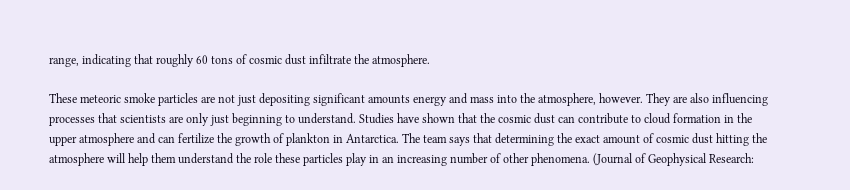range, indicating that roughly 60 tons of cosmic dust infiltrate the atmosphere.

These meteoric smoke particles are not just depositing significant amounts energy and mass into the atmosphere, however. They are also influencing processes that scientists are only just beginning to understand. Studies have shown that the cosmic dust can contribute to cloud formation in the upper atmosphere and can fertilize the growth of plankton in Antarctica. The team says that determining the exact amount of cosmic dust hitting the atmosphere will help them understand the role these particles play in an increasing number of other phenomena. (Journal of Geophysical Research: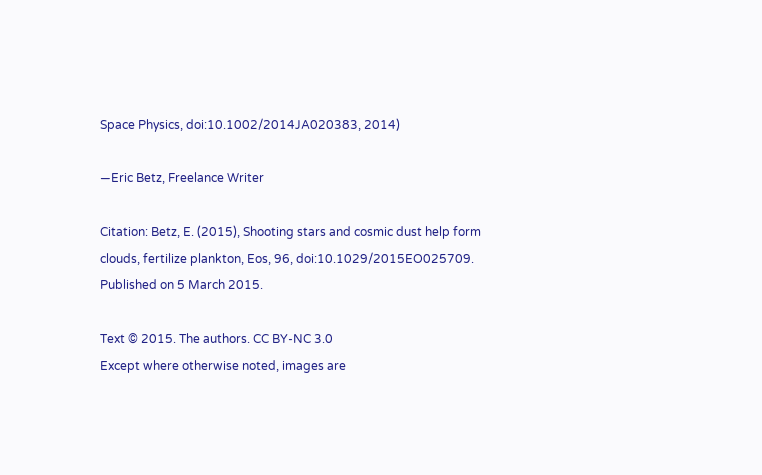Space Physics, doi:10.1002/2014JA020383, 2014)

—Eric Betz, Freelance Writer

Citation: Betz, E. (2015), Shooting stars and cosmic dust help form clouds, fertilize plankton, Eos, 96, doi:10.1029/2015EO025709. Published on 5 March 2015.

Text © 2015. The authors. CC BY-NC 3.0
Except where otherwise noted, images are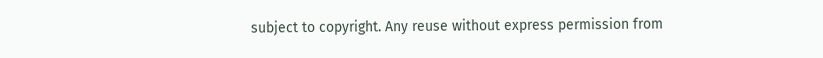subject to copyright. Any reuse without express permission from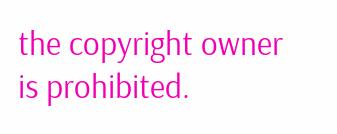the copyright owner is prohibited.